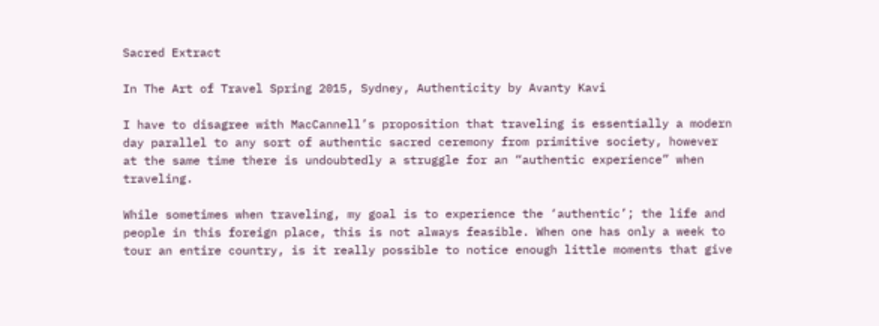Sacred Extract

In The Art of Travel Spring 2015, Sydney, Authenticity by Avanty Kavi

I have to disagree with MacCannell’s proposition that traveling is essentially a modern day parallel to any sort of authentic sacred ceremony from primitive society, however at the same time there is undoubtedly a struggle for an “authentic experience” when traveling.

While sometimes when traveling, my goal is to experience the ‘authentic’; the life and people in this foreign place, this is not always feasible. When one has only a week to tour an entire country, is it really possible to notice enough little moments that give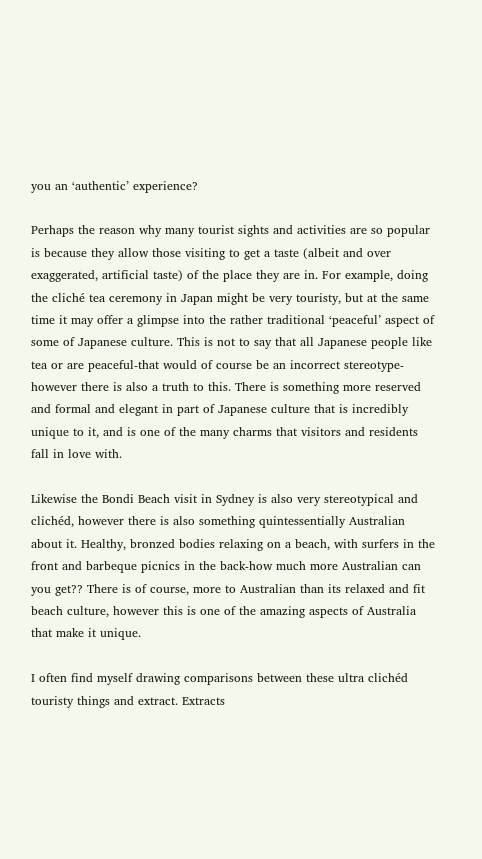you an ‘authentic’ experience?

Perhaps the reason why many tourist sights and activities are so popular is because they allow those visiting to get a taste (albeit and over exaggerated, artificial taste) of the place they are in. For example, doing the cliché tea ceremony in Japan might be very touristy, but at the same time it may offer a glimpse into the rather traditional ‘peaceful’ aspect of some of Japanese culture. This is not to say that all Japanese people like tea or are peaceful-that would of course be an incorrect stereotype-however there is also a truth to this. There is something more reserved and formal and elegant in part of Japanese culture that is incredibly unique to it, and is one of the many charms that visitors and residents fall in love with.

Likewise the Bondi Beach visit in Sydney is also very stereotypical and clichéd, however there is also something quintessentially Australian about it. Healthy, bronzed bodies relaxing on a beach, with surfers in the front and barbeque picnics in the back-how much more Australian can you get?? There is of course, more to Australian than its relaxed and fit beach culture, however this is one of the amazing aspects of Australia that make it unique.

I often find myself drawing comparisons between these ultra clichéd touristy things and extract. Extracts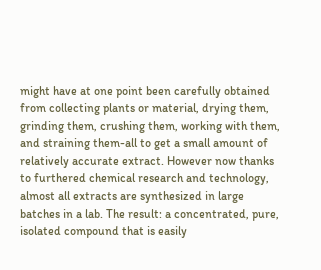might have at one point been carefully obtained from collecting plants or material, drying them, grinding them, crushing them, working with them, and straining them-all to get a small amount of relatively accurate extract. However now thanks to furthered chemical research and technology, almost all extracts are synthesized in large batches in a lab. The result: a concentrated, pure, isolated compound that is easily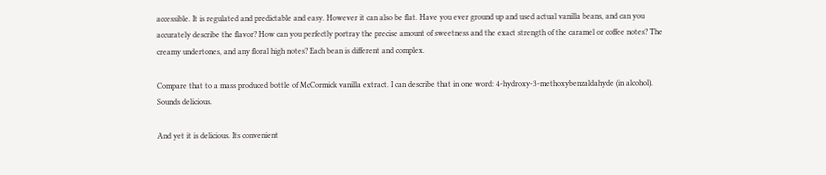accessible. It is regulated and predictable and easy. However it can also be flat. Have you ever ground up and used actual vanilla beans, and can you accurately describe the flavor? How can you perfectly portray the precise amount of sweetness and the exact strength of the caramel or coffee notes? The creamy undertones, and any floral high notes? Each bean is different and complex.

Compare that to a mass produced bottle of McCormick vanilla extract. I can describe that in one word: 4-hydroxy-3-methoxybenzaldahyde (in alcohol). Sounds delicious.

And yet it is delicious. Its convenient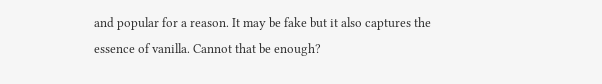and popular for a reason. It may be fake but it also captures the essence of vanilla. Cannot that be enough?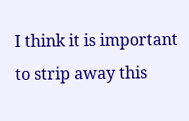I think it is important to strip away this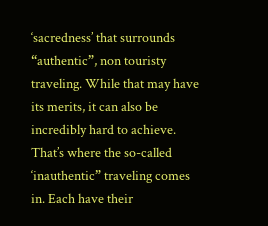‘sacredness’ that surrounds “authentic”, non touristy traveling. While that may have its merits, it can also be incredibly hard to achieve. That’s where the so-called ‘inauthentic” traveling comes in. Each have their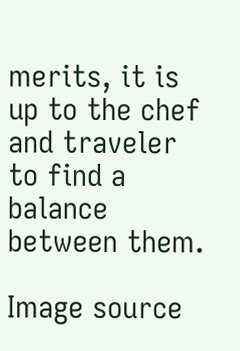merits, it is up to the chef and traveler to find a balance between them.

Image source